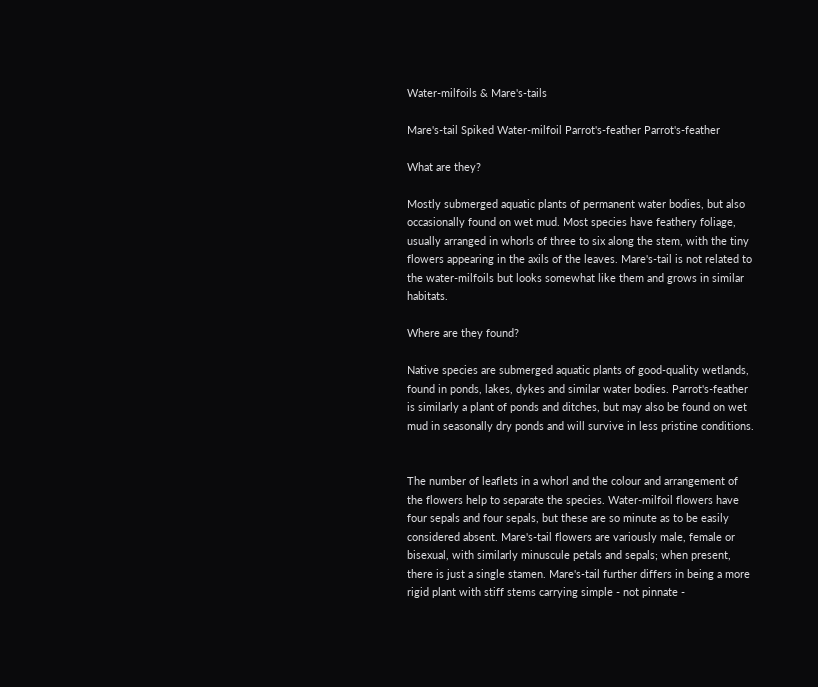Water-milfoils & Mare's-tails

Mare's-tail Spiked Water-milfoil Parrot's-feather Parrot's-feather

What are they?

Mostly submerged aquatic plants of permanent water bodies, but also occasionally found on wet mud. Most species have feathery foliage, usually arranged in whorls of three to six along the stem, with the tiny flowers appearing in the axils of the leaves. Mare's-tail is not related to the water-milfoils but looks somewhat like them and grows in similar habitats.

Where are they found?

Native species are submerged aquatic plants of good-quality wetlands, found in ponds, lakes, dykes and similar water bodies. Parrot's-feather is similarly a plant of ponds and ditches, but may also be found on wet mud in seasonally dry ponds and will survive in less pristine conditions.


The number of leaflets in a whorl and the colour and arrangement of the flowers help to separate the species. Water-milfoil flowers have four sepals and four sepals, but these are so minute as to be easily considered absent. Mare's-tail flowers are variously male, female or bisexual, with similarly minuscule petals and sepals; when present, there is just a single stamen. Mare's-tail further differs in being a more rigid plant with stiff stems carrying simple - not pinnate -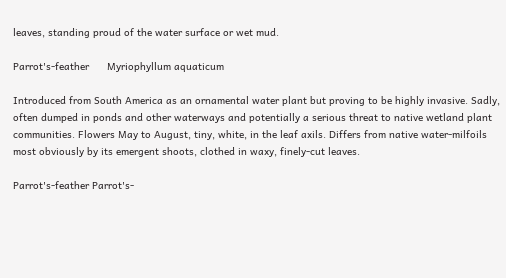leaves, standing proud of the water surface or wet mud.

Parrot's-feather      Myriophyllum aquaticum

Introduced from South America as an ornamental water plant but proving to be highly invasive. Sadly, often dumped in ponds and other waterways and potentially a serious threat to native wetland plant communities. Flowers May to August, tiny, white, in the leaf axils. Differs from native water-milfoils most obviously by its emergent shoots, clothed in waxy, finely-cut leaves.

Parrot's-feather Parrot's-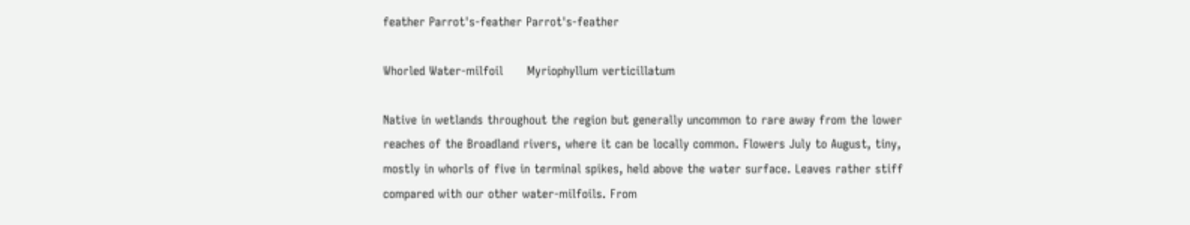feather Parrot's-feather Parrot's-feather

Whorled Water-milfoil      Myriophyllum verticillatum

Native in wetlands throughout the region but generally uncommon to rare away from the lower reaches of the Broadland rivers, where it can be locally common. Flowers July to August, tiny, mostly in whorls of five in terminal spikes, held above the water surface. Leaves rather stiff compared with our other water-milfoils. From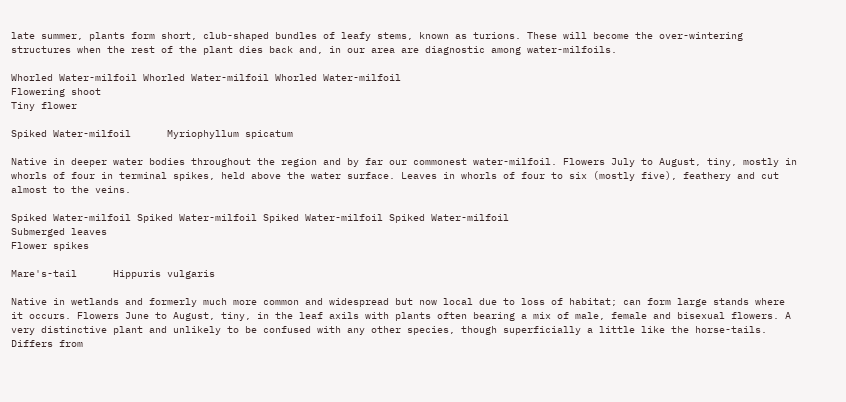late summer, plants form short, club-shaped bundles of leafy stems, known as turions. These will become the over-wintering structures when the rest of the plant dies back and, in our area are diagnostic among water-milfoils.

Whorled Water-milfoil Whorled Water-milfoil Whorled Water-milfoil
Flowering shoot
Tiny flower

Spiked Water-milfoil      Myriophyllum spicatum

Native in deeper water bodies throughout the region and by far our commonest water-milfoil. Flowers July to August, tiny, mostly in whorls of four in terminal spikes, held above the water surface. Leaves in whorls of four to six (mostly five), feathery and cut almost to the veins.

Spiked Water-milfoil Spiked Water-milfoil Spiked Water-milfoil Spiked Water-milfoil
Submerged leaves
Flower spikes

Mare's-tail      Hippuris vulgaris

Native in wetlands and formerly much more common and widespread but now local due to loss of habitat; can form large stands where it occurs. Flowers June to August, tiny, in the leaf axils with plants often bearing a mix of male, female and bisexual flowers. A very distinctive plant and unlikely to be confused with any other species, though superficially a little like the horse-tails. Differs from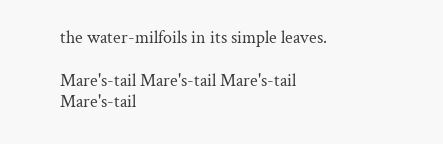the water-milfoils in its simple leaves.

Mare's-tail Mare's-tail Mare's-tail Mare's-tail